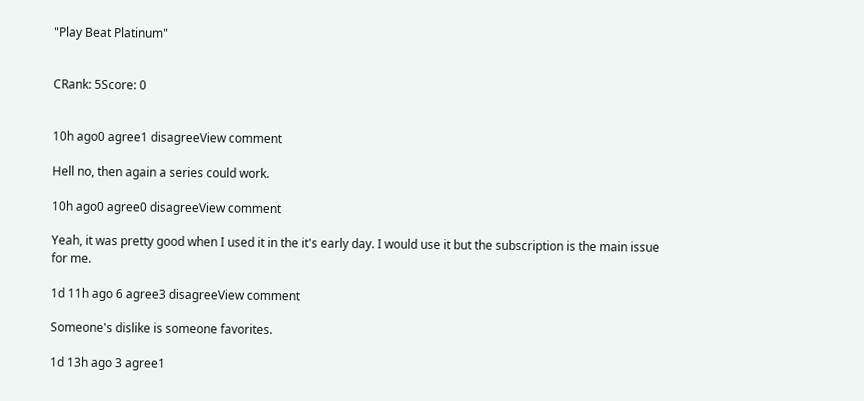"Play Beat Platinum"


CRank: 5Score: 0


10h ago0 agree1 disagreeView comment

Hell no, then again a series could work.

10h ago0 agree0 disagreeView comment

Yeah, it was pretty good when I used it in the it's early day. I would use it but the subscription is the main issue for me.

1d 11h ago 6 agree3 disagreeView comment

Someone's dislike is someone favorites.

1d 13h ago 3 agree1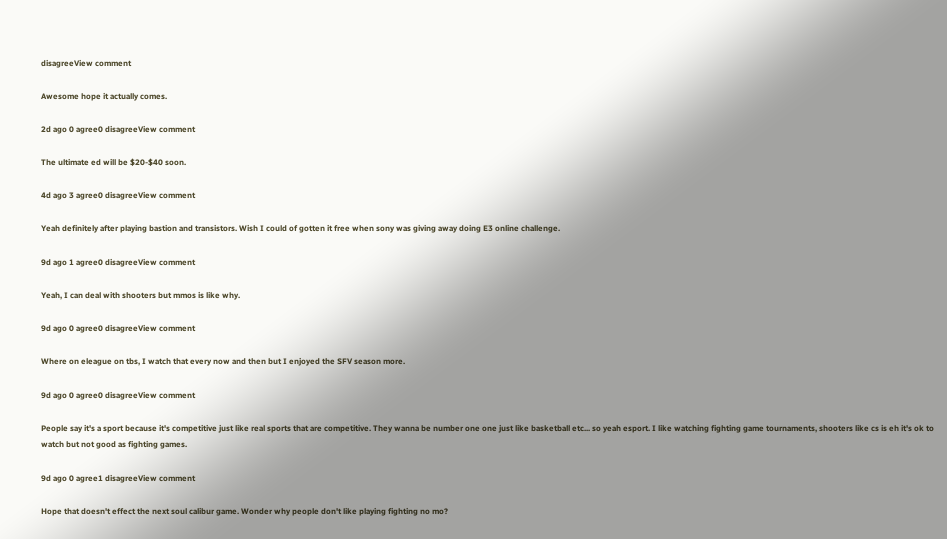disagreeView comment

Awesome hope it actually comes.

2d ago 0 agree0 disagreeView comment

The ultimate ed will be $20-$40 soon.

4d ago 3 agree0 disagreeView comment

Yeah definitely after playing bastion and transistors. Wish I could of gotten it free when sony was giving away doing E3 online challenge.

9d ago 1 agree0 disagreeView comment

Yeah, I can deal with shooters but mmos is like why.

9d ago 0 agree0 disagreeView comment

Where on eleague on tbs, I watch that every now and then but I enjoyed the SFV season more.

9d ago 0 agree0 disagreeView comment

People say it's a sport because it's competitive just like real sports that are competitive. They wanna be number one one just like basketball etc... so yeah esport. I like watching fighting game tournaments, shooters like cs is eh it's ok to watch but not good as fighting games.

9d ago 0 agree1 disagreeView comment

Hope that doesn't effect the next soul calibur game. Wonder why people don't like playing fighting no mo?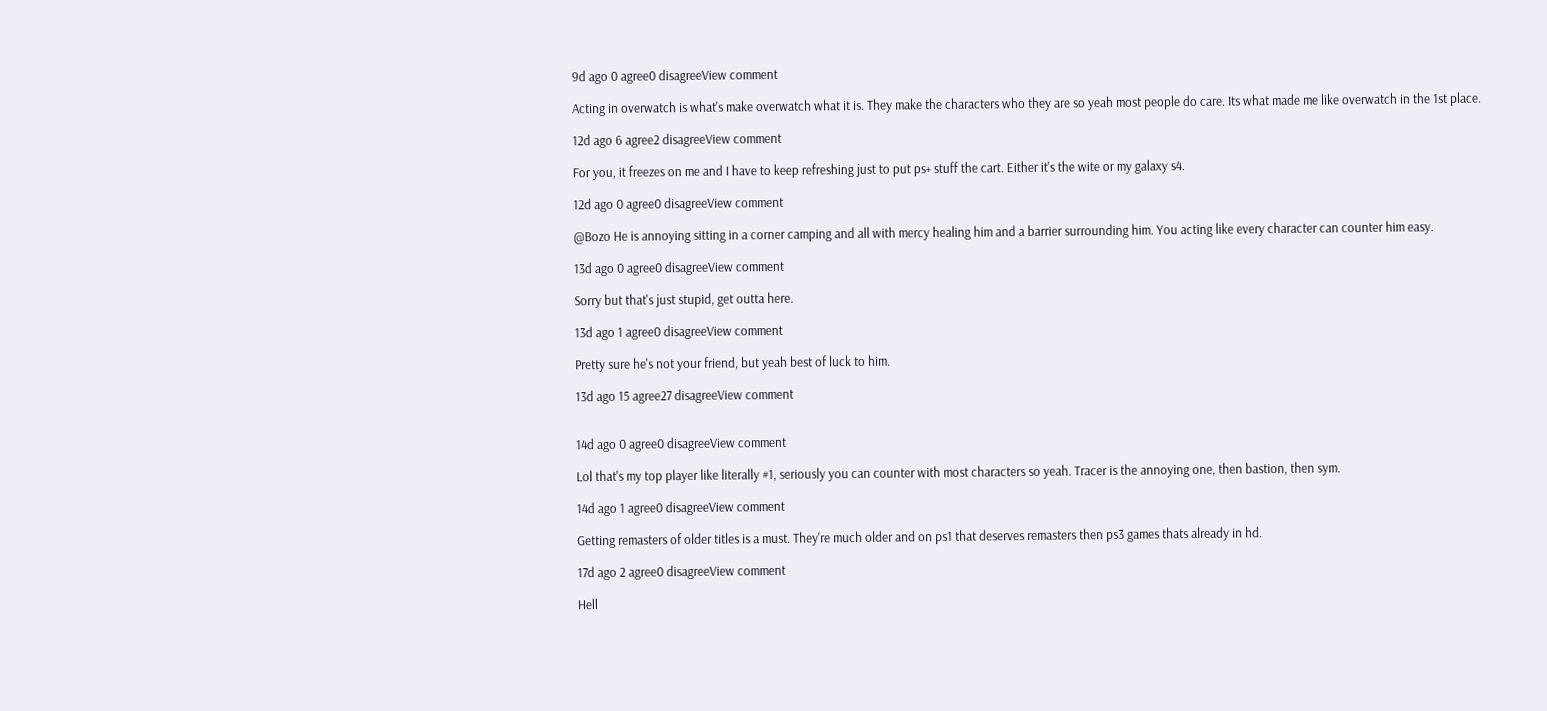9d ago 0 agree0 disagreeView comment

Acting in overwatch is what's make overwatch what it is. They make the characters who they are so yeah most people do care. Its what made me like overwatch in the 1st place.

12d ago 6 agree2 disagreeView comment

For you, it freezes on me and I have to keep refreshing just to put ps+ stuff the cart. Either it's the wite or my galaxy s4.

12d ago 0 agree0 disagreeView comment

@Bozo He is annoying sitting in a corner camping and all with mercy healing him and a barrier surrounding him. You acting like every character can counter him easy.

13d ago 0 agree0 disagreeView comment

Sorry but that's just stupid, get outta here.

13d ago 1 agree0 disagreeView comment

Pretty sure he's not your friend, but yeah best of luck to him.

13d ago 15 agree27 disagreeView comment


14d ago 0 agree0 disagreeView comment

Lol that's my top player like literally #1, seriously you can counter with most characters so yeah. Tracer is the annoying one, then bastion, then sym.

14d ago 1 agree0 disagreeView comment

Getting remasters of older titles is a must. They're much older and on ps1 that deserves remasters then ps3 games thats already in hd.

17d ago 2 agree0 disagreeView comment

Hell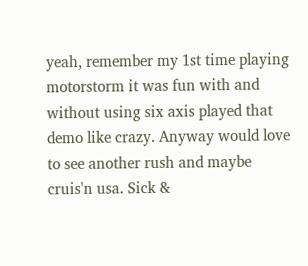yeah, remember my 1st time playing motorstorm it was fun with and without using six axis played that demo like crazy. Anyway would love to see another rush and maybe cruis'n usa. Sick &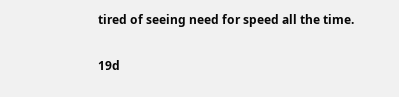tired of seeing need for speed all the time.

19d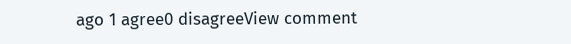ago 1 agree0 disagreeView comment